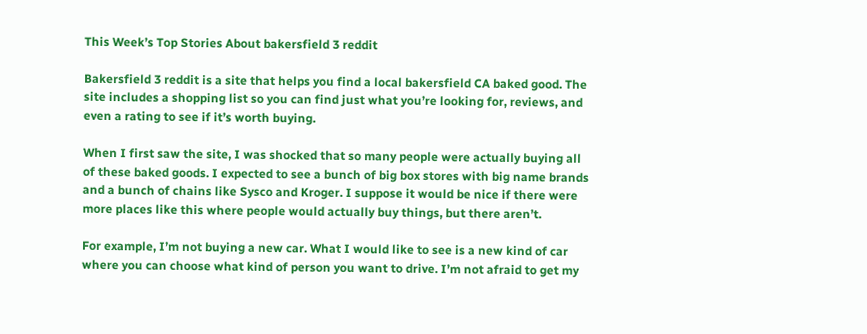This Week’s Top Stories About bakersfield 3 reddit

Bakersfield 3 reddit is a site that helps you find a local bakersfield CA baked good. The site includes a shopping list so you can find just what you’re looking for, reviews, and even a rating to see if it’s worth buying.

When I first saw the site, I was shocked that so many people were actually buying all of these baked goods. I expected to see a bunch of big box stores with big name brands and a bunch of chains like Sysco and Kroger. I suppose it would be nice if there were more places like this where people would actually buy things, but there aren’t.

For example, I’m not buying a new car. What I would like to see is a new kind of car where you can choose what kind of person you want to drive. I’m not afraid to get my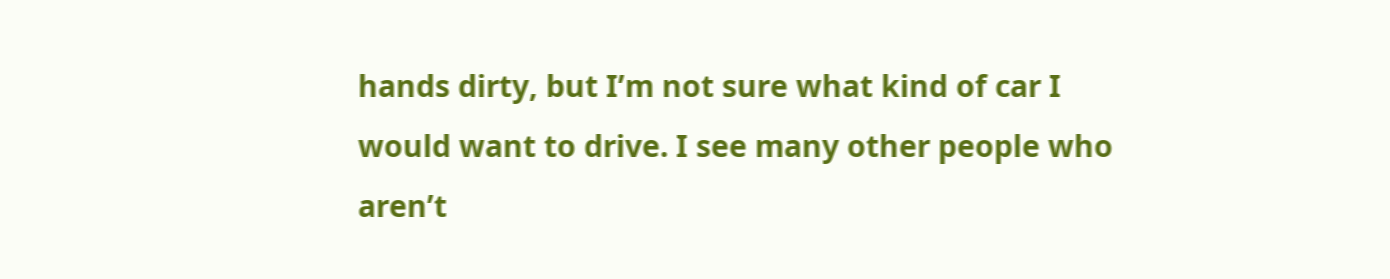hands dirty, but I’m not sure what kind of car I would want to drive. I see many other people who aren’t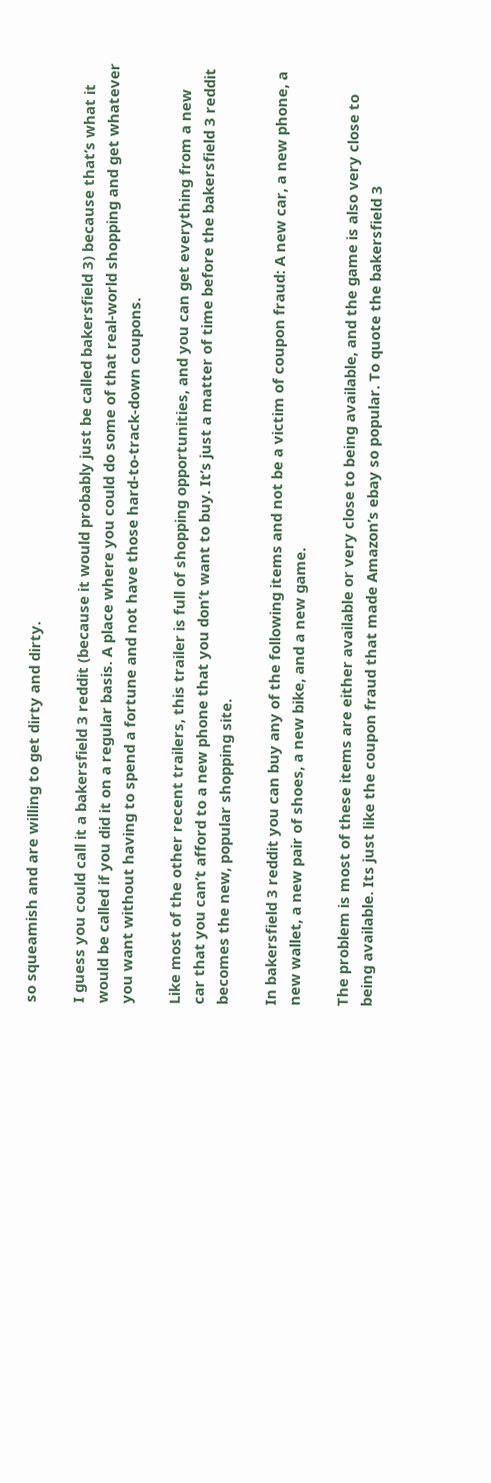so squeamish and are willing to get dirty and dirty.

I guess you could call it a bakersfield 3 reddit (because it would probably just be called bakersfield 3) because that’s what it would be called if you did it on a regular basis. A place where you could do some of that real-world shopping and get whatever you want without having to spend a fortune and not have those hard-to-track-down coupons.

Like most of the other recent trailers, this trailer is full of shopping opportunities, and you can get everything from a new car that you can’t afford to a new phone that you don’t want to buy. It’s just a matter of time before the bakersfield 3 reddit becomes the new, popular shopping site.

In bakersfield 3 reddit you can buy any of the following items and not be a victim of coupon fraud: A new car, a new phone, a new wallet, a new pair of shoes, a new bike, and a new game.

The problem is most of these items are either available or very close to being available, and the game is also very close to being available. Its just like the coupon fraud that made Amazon’s ebay so popular. To quote the bakersfield 3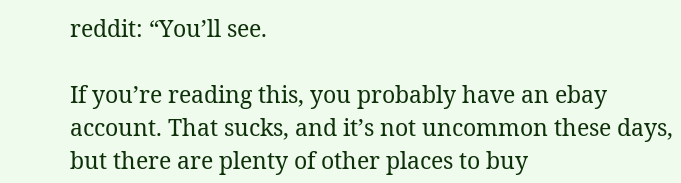reddit: “You’ll see.

If you’re reading this, you probably have an ebay account. That sucks, and it’s not uncommon these days, but there are plenty of other places to buy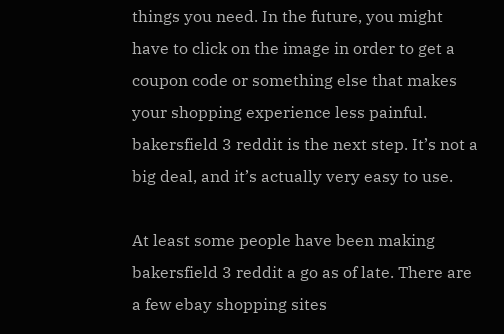things you need. In the future, you might have to click on the image in order to get a coupon code or something else that makes your shopping experience less painful. bakersfield 3 reddit is the next step. It’s not a big deal, and it’s actually very easy to use.

At least some people have been making bakersfield 3 reddit a go as of late. There are a few ebay shopping sites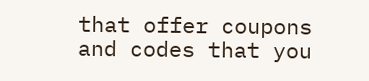that offer coupons and codes that you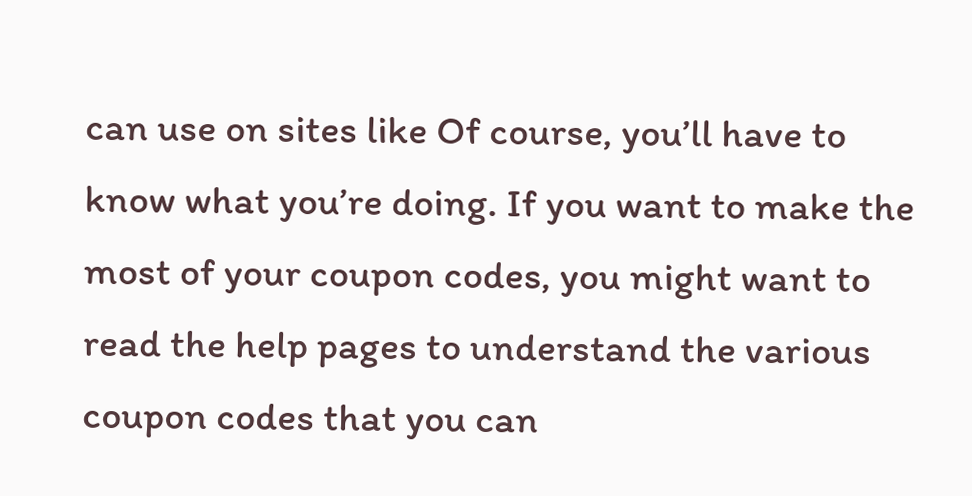can use on sites like Of course, you’ll have to know what you’re doing. If you want to make the most of your coupon codes, you might want to read the help pages to understand the various coupon codes that you can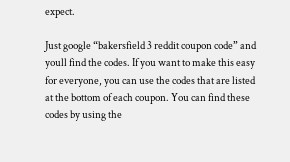expect.

Just google “bakersfield 3 reddit coupon code” and youll find the codes. If you want to make this easy for everyone, you can use the codes that are listed at the bottom of each coupon. You can find these codes by using the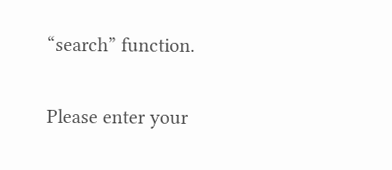“search” function.


Please enter your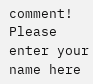comment!
Please enter your name here